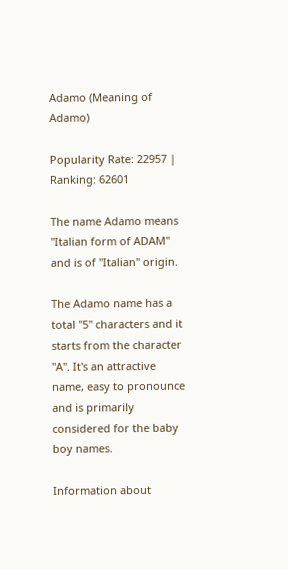Adamo (Meaning of Adamo)

Popularity Rate: 22957 | Ranking: 62601

The name Adamo means "Italian form of ADAM" and is of "Italian" origin.

The Adamo name has a total "5" characters and it starts from the character "A". It's an attractive name, easy to pronounce and is primarily considered for the baby boy names.

Information about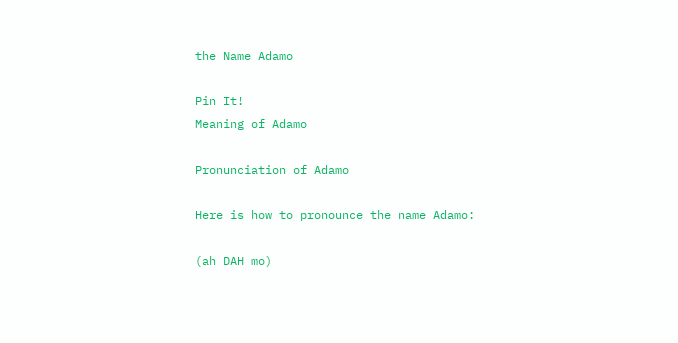the Name Adamo

Pin It!
Meaning of Adamo

Pronunciation of Adamo

Here is how to pronounce the name Adamo:

(ah DAH mo)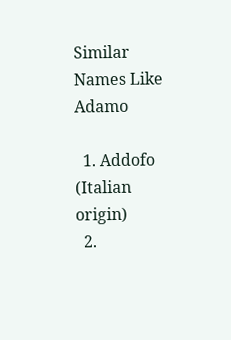Similar Names Like Adamo

  1. Addofo (Italian origin)
  2.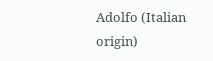Adolfo (Italian origin)